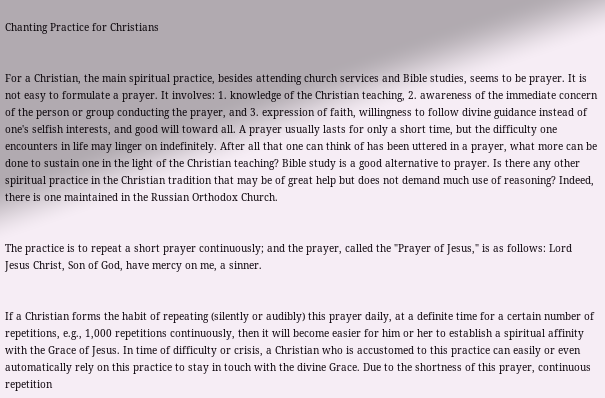Chanting Practice for Christians


For a Christian, the main spiritual practice, besides attending church services and Bible studies, seems to be prayer. It is not easy to formulate a prayer. It involves: 1. knowledge of the Christian teaching, 2. awareness of the immediate concern of the person or group conducting the prayer, and 3. expression of faith, willingness to follow divine guidance instead of one's selfish interests, and good will toward all. A prayer usually lasts for only a short time, but the difficulty one encounters in life may linger on indefinitely. After all that one can think of has been uttered in a prayer, what more can be done to sustain one in the light of the Christian teaching? Bible study is a good alternative to prayer. Is there any other spiritual practice in the Christian tradition that may be of great help but does not demand much use of reasoning? Indeed, there is one maintained in the Russian Orthodox Church.


The practice is to repeat a short prayer continuously; and the prayer, called the "Prayer of Jesus," is as follows: Lord Jesus Christ, Son of God, have mercy on me, a sinner.


If a Christian forms the habit of repeating (silently or audibly) this prayer daily, at a definite time for a certain number of repetitions, e.g., 1,000 repetitions continuously, then it will become easier for him or her to establish a spiritual affinity with the Grace of Jesus. In time of difficulty or crisis, a Christian who is accustomed to this practice can easily or even automatically rely on this practice to stay in touch with the divine Grace. Due to the shortness of this prayer, continuous repetition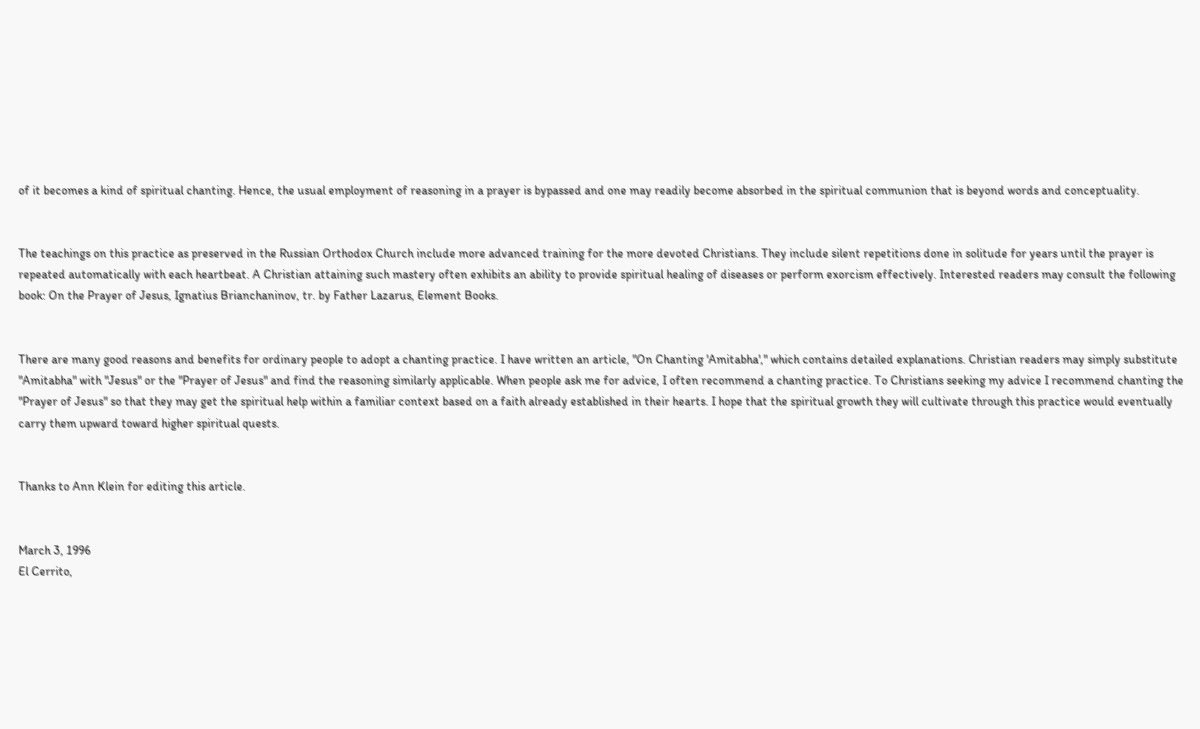of it becomes a kind of spiritual chanting. Hence, the usual employment of reasoning in a prayer is bypassed and one may readily become absorbed in the spiritual communion that is beyond words and conceptuality.


The teachings on this practice as preserved in the Russian Orthodox Church include more advanced training for the more devoted Christians. They include silent repetitions done in solitude for years until the prayer is repeated automatically with each heartbeat. A Christian attaining such mastery often exhibits an ability to provide spiritual healing of diseases or perform exorcism effectively. Interested readers may consult the following book: On the Prayer of Jesus, Ignatius Brianchaninov, tr. by Father Lazarus, Element Books.


There are many good reasons and benefits for ordinary people to adopt a chanting practice. I have written an article, "On Chanting 'Amitabha'," which contains detailed explanations. Christian readers may simply substitute "Amitabha" with "Jesus" or the "Prayer of Jesus" and find the reasoning similarly applicable. When people ask me for advice, I often recommend a chanting practice. To Christians seeking my advice I recommend chanting the "Prayer of Jesus" so that they may get the spiritual help within a familiar context based on a faith already established in their hearts. I hope that the spiritual growth they will cultivate through this practice would eventually carry them upward toward higher spiritual quests.


Thanks to Ann Klein for editing this article.


March 3, 1996
El Cerrito,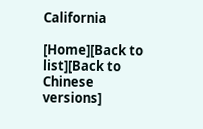California

[Home][Back to list][Back to Chinese versions]